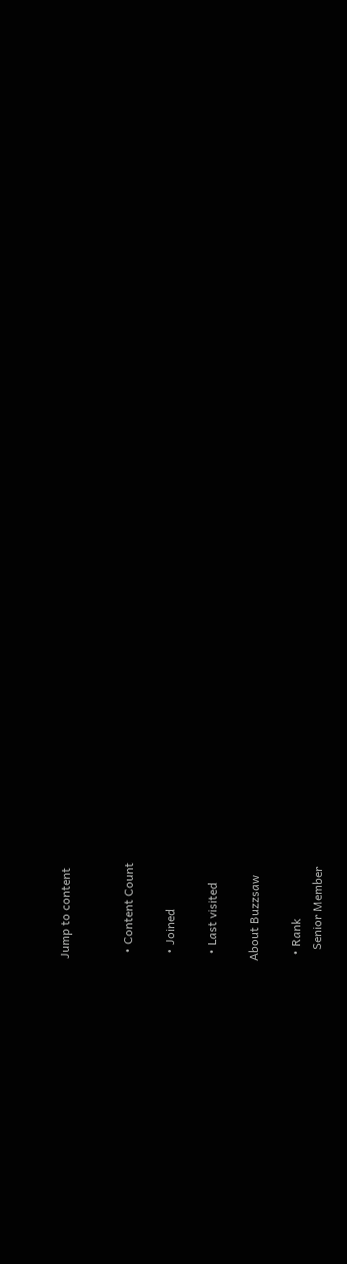Jump to content


  • Content Count

  • Joined

  • Last visited

About Buzzsaw

  • Rank
    Senior Member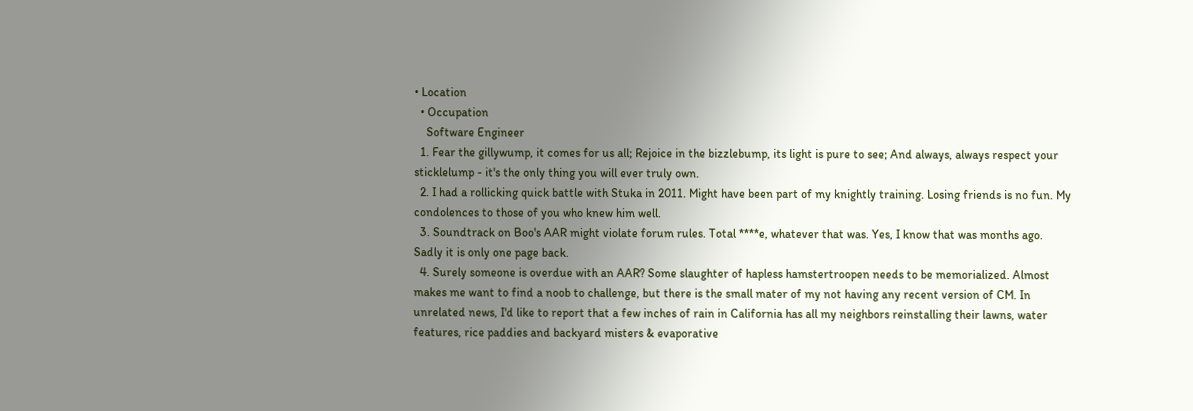• Location
  • Occupation
    Software Engineer
  1. Fear the gillywump, it comes for us all; Rejoice in the bizzlebump, its light is pure to see; And always, always respect your sticklelump - it's the only thing you will ever truly own.
  2. I had a rollicking quick battle with Stuka in 2011. Might have been part of my knightly training. Losing friends is no fun. My condolences to those of you who knew him well.
  3. Soundtrack on Boo's AAR might violate forum rules. Total ****e, whatever that was. Yes, I know that was months ago. Sadly it is only one page back.
  4. Surely someone is overdue with an AAR? Some slaughter of hapless hamstertroopen needs to be memorialized. Almost makes me want to find a noob to challenge, but there is the small mater of my not having any recent version of CM. In unrelated news, I'd like to report that a few inches of rain in California has all my neighbors reinstalling their lawns, water features, rice paddies and backyard misters & evaporative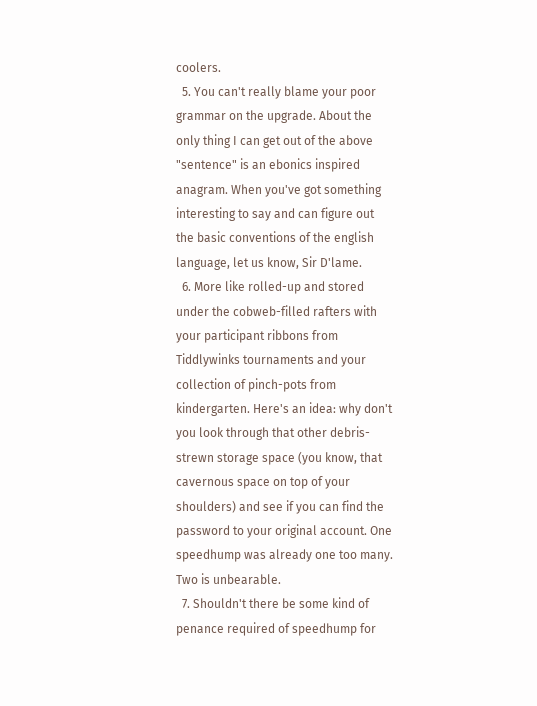coolers.
  5. You can't really blame your poor grammar on the upgrade. About the only thing I can get out of the above "sentence" is an ebonics inspired anagram. When you've got something interesting to say and can figure out the basic conventions of the english language, let us know, Sir D'lame.
  6. More like rolled-up and stored under the cobweb-filled rafters with your participant ribbons from Tiddlywinks tournaments and your collection of pinch-pots from kindergarten. Here's an idea: why don't you look through that other debris-strewn storage space (you know, that cavernous space on top of your shoulders) and see if you can find the password to your original account. One speedhump was already one too many. Two is unbearable.
  7. Shouldn't there be some kind of penance required of speedhump for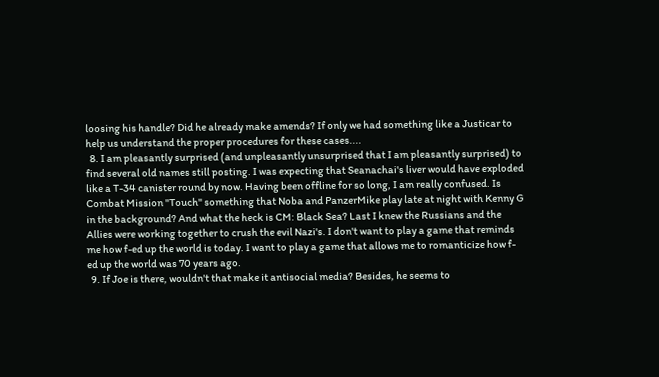loosing his handle? Did he already make amends? If only we had something like a Justicar to help us understand the proper procedures for these cases....
  8. I am pleasantly surprised (and unpleasantly unsurprised that I am pleasantly surprised) to find several old names still posting. I was expecting that Seanachai's liver would have exploded like a T-34 canister round by now. Having been offline for so long, I am really confused. Is Combat Mission "Touch" something that Noba and PanzerMike play late at night with Kenny G in the background? And what the heck is CM: Black Sea? Last I knew the Russians and the Allies were working together to crush the evil Nazi's. I don't want to play a game that reminds me how f-ed up the world is today. I want to play a game that allows me to romanticize how f-ed up the world was 70 years ago.
  9. If Joe is there, wouldn't that make it antisocial media? Besides, he seems to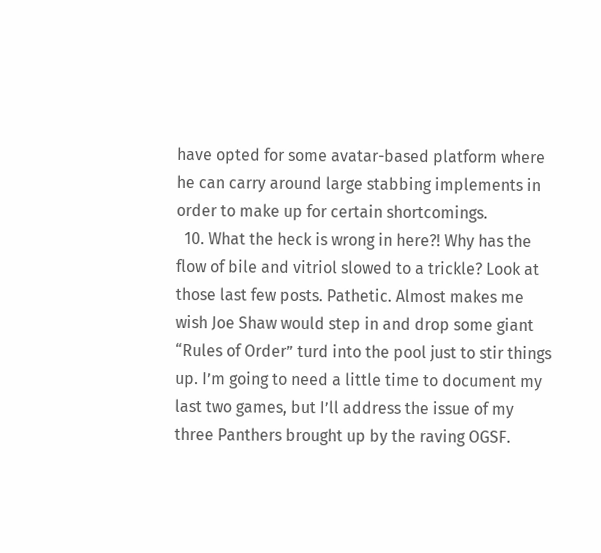have opted for some avatar-based platform where he can carry around large stabbing implements in order to make up for certain shortcomings.
  10. What the heck is wrong in here?! Why has the flow of bile and vitriol slowed to a trickle? Look at those last few posts. Pathetic. Almost makes me wish Joe Shaw would step in and drop some giant “Rules of Order” turd into the pool just to stir things up. I’m going to need a little time to document my last two games, but I’ll address the issue of my three Panthers brought up by the raving OGSF.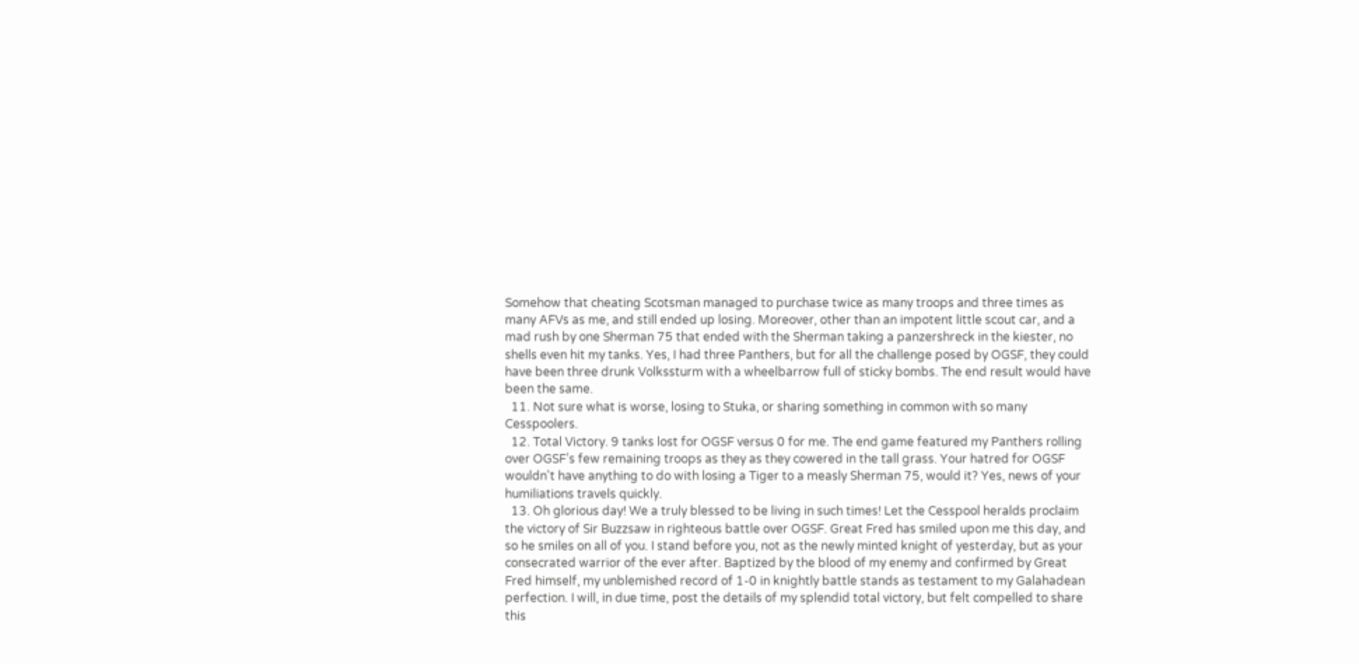Somehow that cheating Scotsman managed to purchase twice as many troops and three times as many AFVs as me, and still ended up losing. Moreover, other than an impotent little scout car, and a mad rush by one Sherman 75 that ended with the Sherman taking a panzershreck in the kiester, no shells even hit my tanks. Yes, I had three Panthers, but for all the challenge posed by OGSF, they could have been three drunk Volkssturm with a wheelbarrow full of sticky bombs. The end result would have been the same.
  11. Not sure what is worse, losing to Stuka, or sharing something in common with so many Cesspoolers.
  12. Total Victory. 9 tanks lost for OGSF versus 0 for me. The end game featured my Panthers rolling over OGSF’s few remaining troops as they as they cowered in the tall grass. Your hatred for OGSF wouldn't have anything to do with losing a Tiger to a measly Sherman 75, would it? Yes, news of your humiliations travels quickly.
  13. Oh glorious day! We a truly blessed to be living in such times! Let the Cesspool heralds proclaim the victory of Sir Buzzsaw in righteous battle over OGSF. Great Fred has smiled upon me this day, and so he smiles on all of you. I stand before you, not as the newly minted knight of yesterday, but as your consecrated warrior of the ever after. Baptized by the blood of my enemy and confirmed by Great Fred himself, my unblemished record of 1-0 in knightly battle stands as testament to my Galahadean perfection. I will, in due time, post the details of my splendid total victory, but felt compelled to share this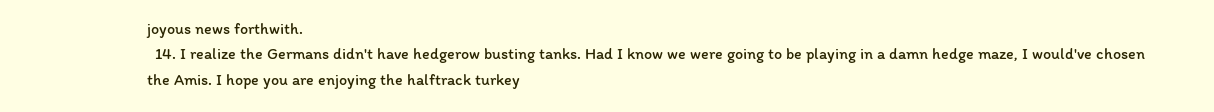joyous news forthwith.
  14. I realize the Germans didn't have hedgerow busting tanks. Had I know we were going to be playing in a damn hedge maze, I would've chosen the Amis. I hope you are enjoying the halftrack turkey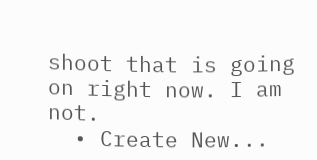shoot that is going on right now. I am not.
  • Create New...